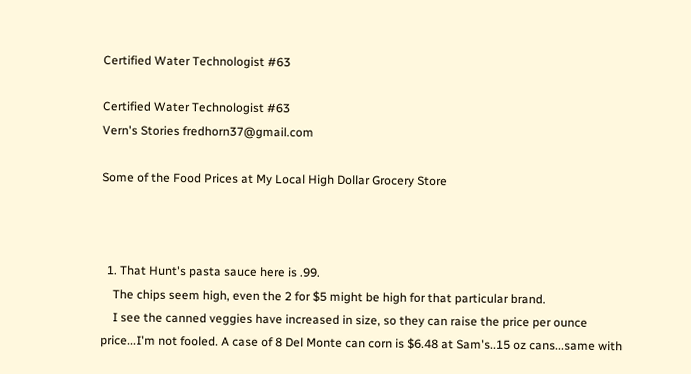Certified Water Technologist #63

Certified Water Technologist #63
Vern's Stories fredhorn37@gmail.com

Some of the Food Prices at My Local High Dollar Grocery Store



  1. That Hunt's pasta sauce here is .99.
    The chips seem high, even the 2 for $5 might be high for that particular brand.
    I see the canned veggies have increased in size, so they can raise the price per ounce price...I'm not fooled. A case of 8 Del Monte can corn is $6.48 at Sam's..15 oz cans...same with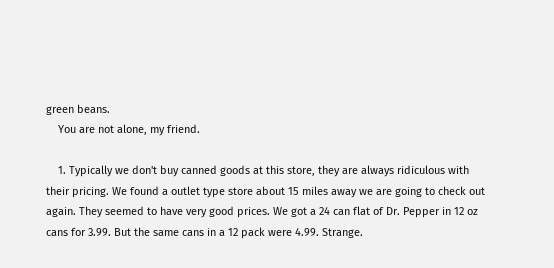green beans.
    You are not alone, my friend.

    1. Typically we don't buy canned goods at this store, they are always ridiculous with their pricing. We found a outlet type store about 15 miles away we are going to check out again. They seemed to have very good prices. We got a 24 can flat of Dr. Pepper in 12 oz cans for 3.99. But the same cans in a 12 pack were 4.99. Strange.